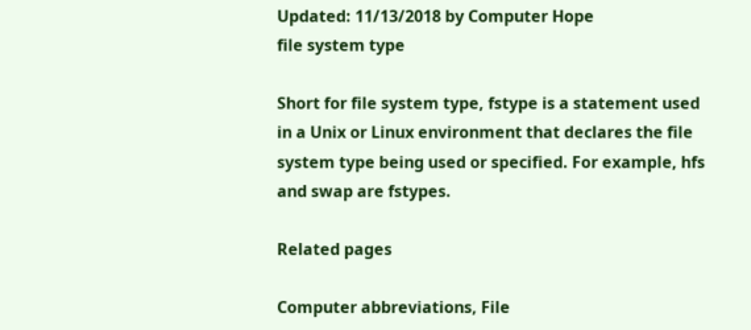Updated: 11/13/2018 by Computer Hope
file system type

Short for file system type, fstype is a statement used in a Unix or Linux environment that declares the file system type being used or specified. For example, hfs and swap are fstypes.

Related pages

Computer abbreviations, File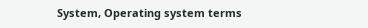System, Operating system terms